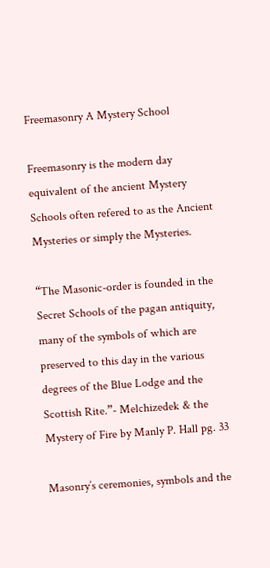Freemasonry A Mystery School

Freemasonry is the modern day equivalent of the ancient Mystery Schools often refered to as the Ancient Mysteries or simply the Mysteries.

“The Masonic-order is founded in the Secret Schools of the pagan antiquity, many of the symbols of which are preserved to this day in the various degrees of the Blue Lodge and the Scottish Rite.”- Melchizedek & the Mystery of Fire by Manly P. Hall pg. 33

Masonry’s ceremonies, symbols and the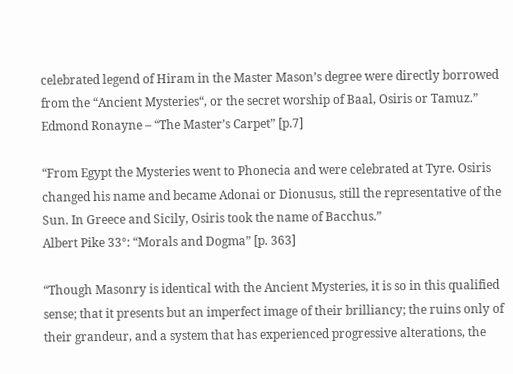celebrated legend of Hiram in the Master Mason’s degree were directly borrowed from the “Ancient Mysteries“, or the secret worship of Baal, Osiris or Tamuz.”
Edmond Ronayne – “The Master’s Carpet” [p.7]

“From Egypt the Mysteries went to Phonecia and were celebrated at Tyre. Osiris changed his name and became Adonai or Dionusus, still the representative of the Sun. In Greece and Sicily, Osiris took the name of Bacchus.”
Albert Pike 33°: “Morals and Dogma” [p. 363]

“Though Masonry is identical with the Ancient Mysteries, it is so in this qualified sense; that it presents but an imperfect image of their brilliancy; the ruins only of their grandeur, and a system that has experienced progressive alterations, the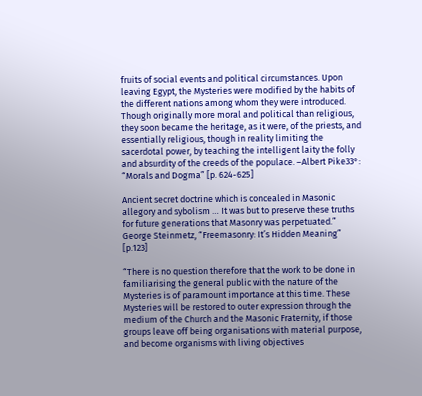fruits of social events and political circumstances. Upon leaving Egypt, the Mysteries were modified by the habits of the different nations among whom they were introduced. Though originally more moral and political than religious, they soon became the heritage, as it were, of the priests, and essentially religious, though in reality limiting the sacerdotal power, by teaching the intelligent laity the folly and absurdity of the creeds of the populace. –Albert Pike33°: “Morals and Dogma” [p. 624-625]

Ancient secret doctrine which is concealed in Masonic allegory and sybolism … It was but to preserve these truths for future generations that Masonry was perpetuated.”
George Steinmetz, “Freemasonry: It’s Hidden Meaning” [p.123]

“There is no question therefore that the work to be done in familiarising the general public with the nature of the Mysteries is of paramount importance at this time. These Mysteries will be restored to outer expression through the medium of the Church and the Masonic Fraternity, if those groups leave off being organisations with material purpose, and become organisms with living objectives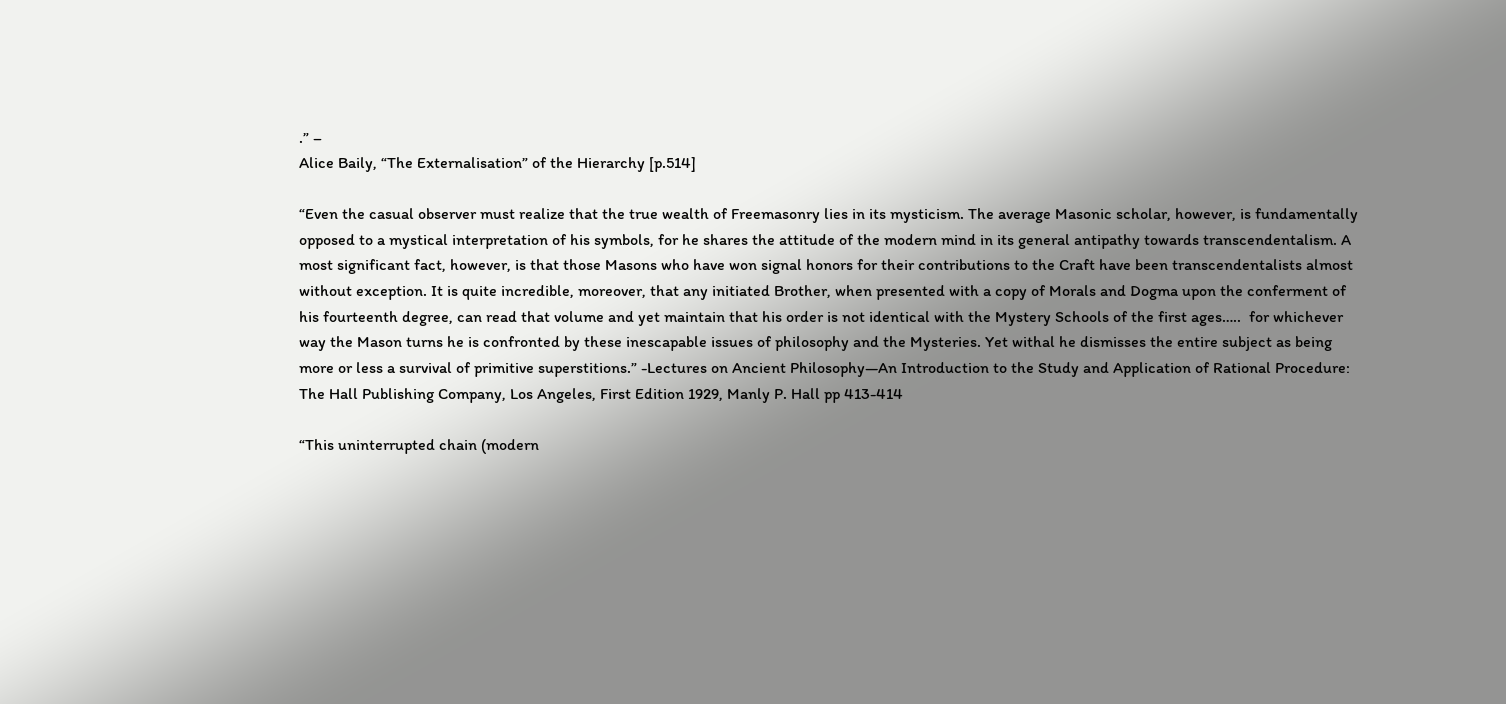.” –
Alice Baily, “The Externalisation” of the Hierarchy [p.514]

“Even the casual observer must realize that the true wealth of Freemasonry lies in its mysticism. The average Masonic scholar, however, is fundamentally opposed to a mystical interpretation of his symbols, for he shares the attitude of the modern mind in its general antipathy towards transcendentalism. A most significant fact, however, is that those Masons who have won signal honors for their contributions to the Craft have been transcendentalists almost without exception. It is quite incredible, moreover, that any initiated Brother, when presented with a copy of Morals and Dogma upon the conferment of his fourteenth degree, can read that volume and yet maintain that his order is not identical with the Mystery Schools of the first ages…..  for whichever way the Mason turns he is confronted by these inescapable issues of philosophy and the Mysteries. Yet withal he dismisses the entire subject as being more or less a survival of primitive superstitions.” -Lectures on Ancient Philosophy—An Introduction to the Study and Application of Rational Procedure: The Hall Publishing Company, Los Angeles, First Edition 1929, Manly P. Hall pp 413-414

“This uninterrupted chain (modern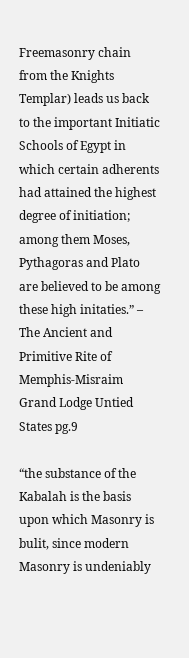Freemasonry chain from the Knights Templar) leads us back to the important Initiatic Schools of Egypt in which certain adherents had attained the highest degree of initiation; among them Moses, Pythagoras and Plato are believed to be among these high initaties.” – The Ancient and Primitive Rite of Memphis-Misraim Grand Lodge Untied States pg.9

“the substance of the Kabalah is the basis upon which Masonry is bulit, since modern Masonry is undeniably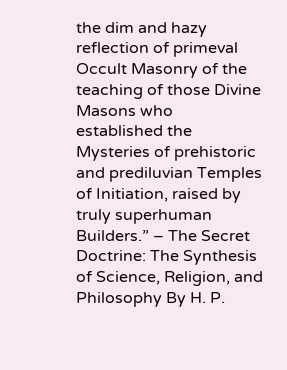the dim and hazy reflection of primeval Occult Masonry of the teaching of those Divine Masons who established the Mysteries of prehistoric and prediluvian Temples of Initiation, raised by truly superhuman Builders.” – The Secret Doctrine: The Synthesis of Science, Religion, and Philosophy By H. P.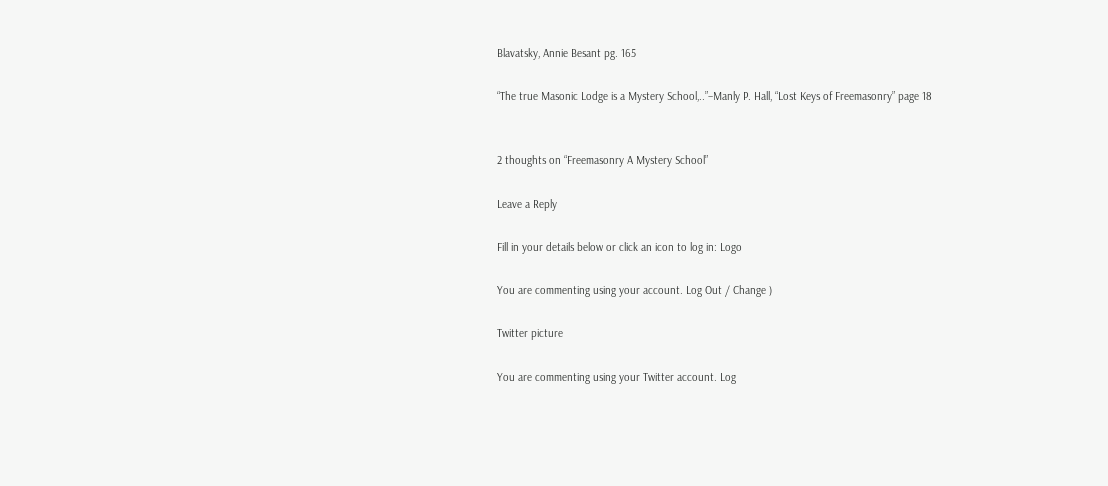Blavatsky, Annie Besant pg. 165

“The true Masonic Lodge is a Mystery School,..”–Manly P. Hall, “Lost Keys of Freemasonry” page 18


2 thoughts on “Freemasonry A Mystery School”

Leave a Reply

Fill in your details below or click an icon to log in: Logo

You are commenting using your account. Log Out / Change )

Twitter picture

You are commenting using your Twitter account. Log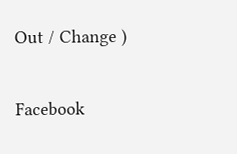Out / Change )

Facebook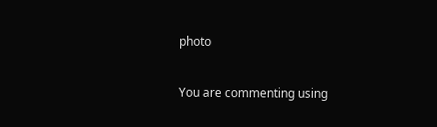photo

You are commenting using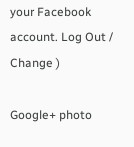your Facebook account. Log Out / Change )

Google+ photo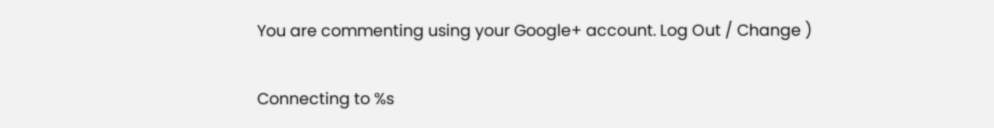You are commenting using your Google+ account. Log Out / Change )

Connecting to %s